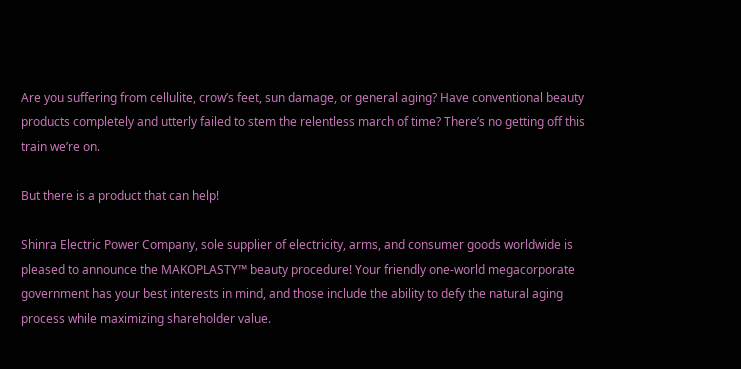Are you suffering from cellulite, crow’s feet, sun damage, or general aging? Have conventional beauty products completely and utterly failed to stem the relentless march of time? There’s no getting off this train we’re on.

But there is a product that can help!

Shinra Electric Power Company, sole supplier of electricity, arms, and consumer goods worldwide is pleased to announce the MAKOPLASTY™ beauty procedure! Your friendly one-world megacorporate government has your best interests in mind, and those include the ability to defy the natural aging process while maximizing shareholder value.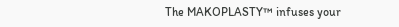The MAKOPLASTY™ infuses your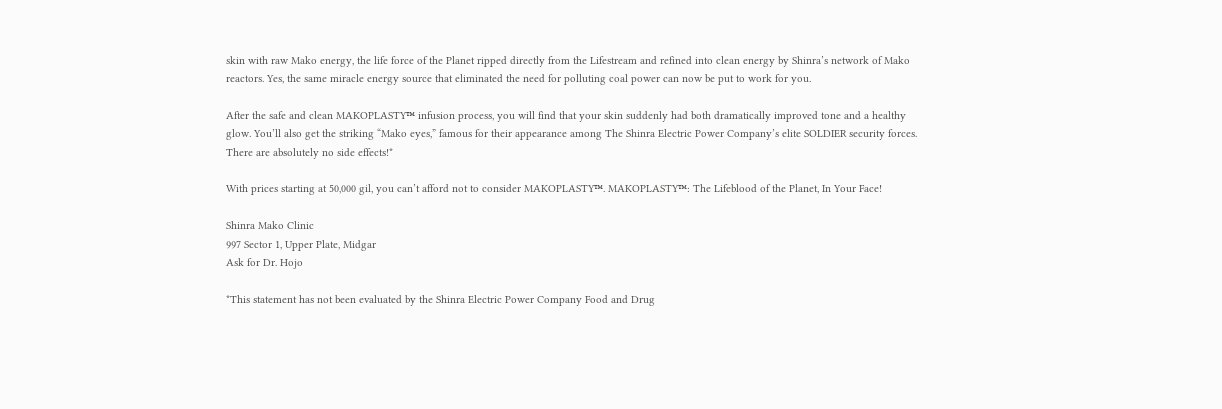skin with raw Mako energy, the life force of the Planet ripped directly from the Lifestream and refined into clean energy by Shinra’s network of Mako reactors. Yes, the same miracle energy source that eliminated the need for polluting coal power can now be put to work for you.

After the safe and clean MAKOPLASTY™ infusion process, you will find that your skin suddenly had both dramatically improved tone and a healthy glow. You’ll also get the striking “Mako eyes,” famous for their appearance among The Shinra Electric Power Company’s elite SOLDIER security forces. There are absolutely no side effects!*

With prices starting at 50,000 gil, you can’t afford not to consider MAKOPLASTY™. MAKOPLASTY™: The Lifeblood of the Planet, In Your Face!

Shinra Mako Clinic
997 Sector 1, Upper Plate, Midgar
Ask for Dr. Hojo

*This statement has not been evaluated by the Shinra Electric Power Company Food and Drug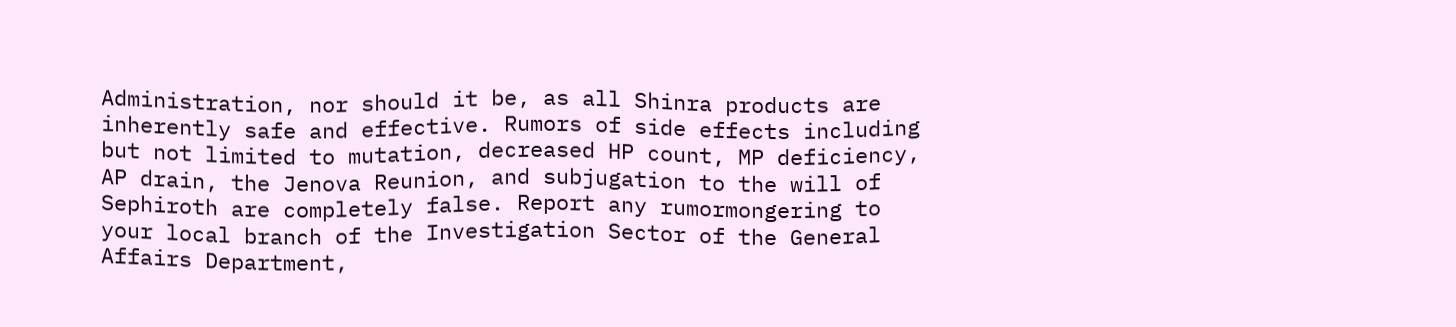Administration, nor should it be, as all Shinra products are inherently safe and effective. Rumors of side effects including but not limited to mutation, decreased HP count, MP deficiency, AP drain, the Jenova Reunion, and subjugation to the will of Sephiroth are completely false. Report any rumormongering to your local branch of the Investigation Sector of the General Affairs Department,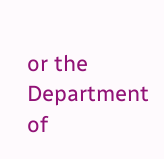or the Department of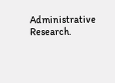Administrative Research.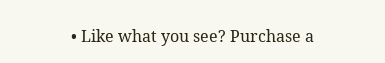• Like what you see? Purchase a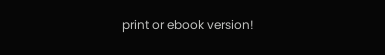print or ebook version!